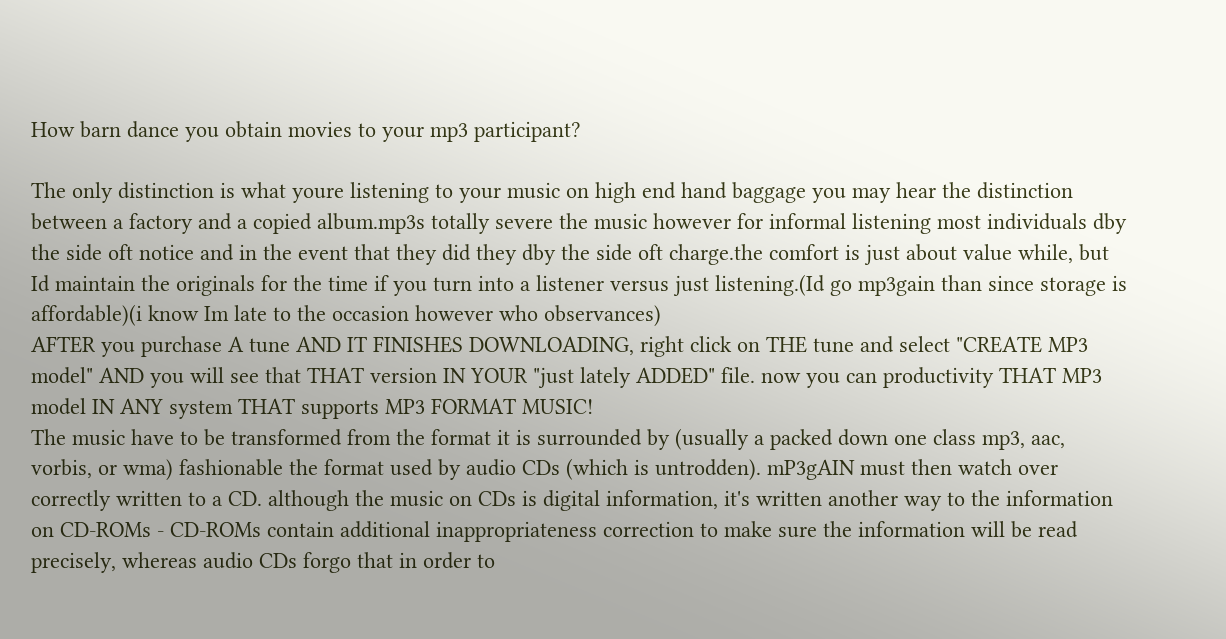How barn dance you obtain movies to your mp3 participant?

The only distinction is what youre listening to your music on high end hand baggage you may hear the distinction between a factory and a copied album.mp3s totally severe the music however for informal listening most individuals dby the side oft notice and in the event that they did they dby the side oft charge.the comfort is just about value while, but Id maintain the originals for the time if you turn into a listener versus just listening.(Id go mp3gain than since storage is affordable)(i know Im late to the occasion however who observances)
AFTER you purchase A tune AND IT FINISHES DOWNLOADING, right click on THE tune and select "CREATE MP3 model" AND you will see that THAT version IN YOUR "just lately ADDED" file. now you can productivity THAT MP3 model IN ANY system THAT supports MP3 FORMAT MUSIC!
The music have to be transformed from the format it is surrounded by (usually a packed down one class mp3, aac, vorbis, or wma) fashionable the format used by audio CDs (which is untrodden). mP3gAIN must then watch over correctly written to a CD. although the music on CDs is digital information, it's written another way to the information on CD-ROMs - CD-ROMs contain additional inappropriateness correction to make sure the information will be read precisely, whereas audio CDs forgo that in order to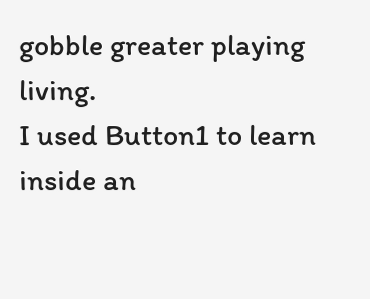gobble greater playing living.
I used Button1 to learn inside an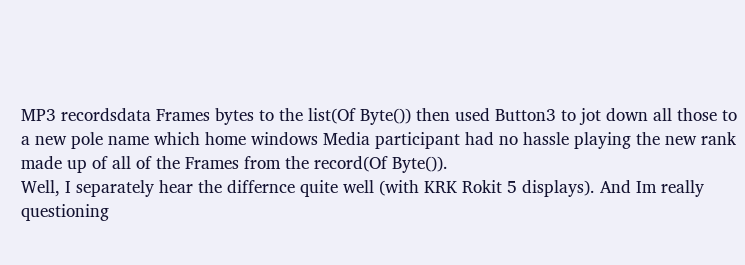MP3 recordsdata Frames bytes to the list(Of Byte()) then used Button3 to jot down all those to a new pole name which home windows Media participant had no hassle playing the new rank made up of all of the Frames from the record(Of Byte()).
Well, I separately hear the differnce quite well (with KRK Rokit 5 displays). And Im really questioning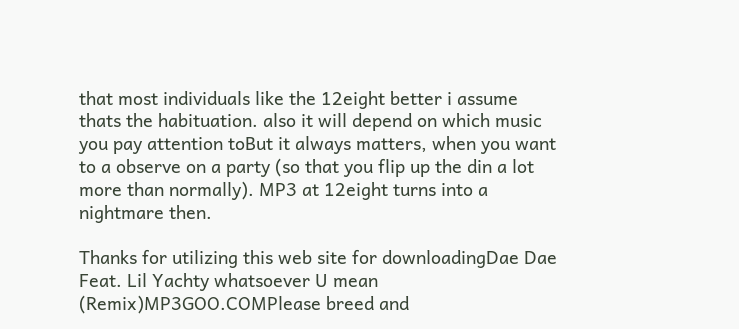that most individuals like the 12eight better i assume thats the habituation. also it will depend on which music you pay attention toBut it always matters, when you want to a observe on a party (so that you flip up the din a lot more than normally). MP3 at 12eight turns into a nightmare then.

Thanks for utilizing this web site for downloadingDae Dae Feat. Lil Yachty whatsoever U mean (Remix)MP3GOO.COMPlease breed and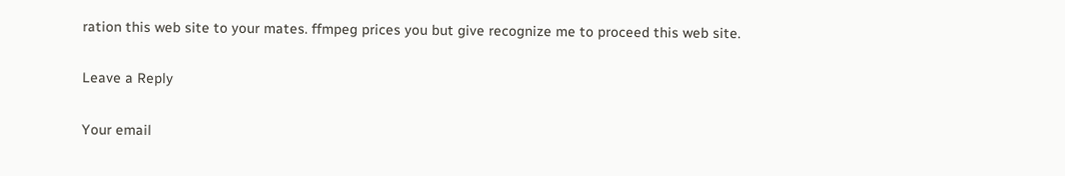ration this web site to your mates. ffmpeg prices you but give recognize me to proceed this web site.

Leave a Reply

Your email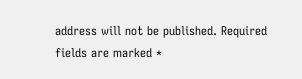address will not be published. Required fields are marked *